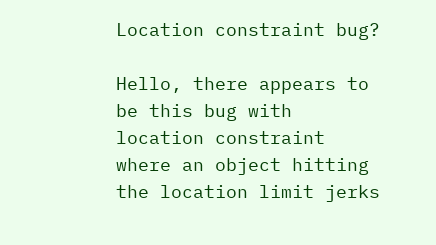Location constraint bug?

Hello, there appears to be this bug with location constraint where an object hitting the location limit jerks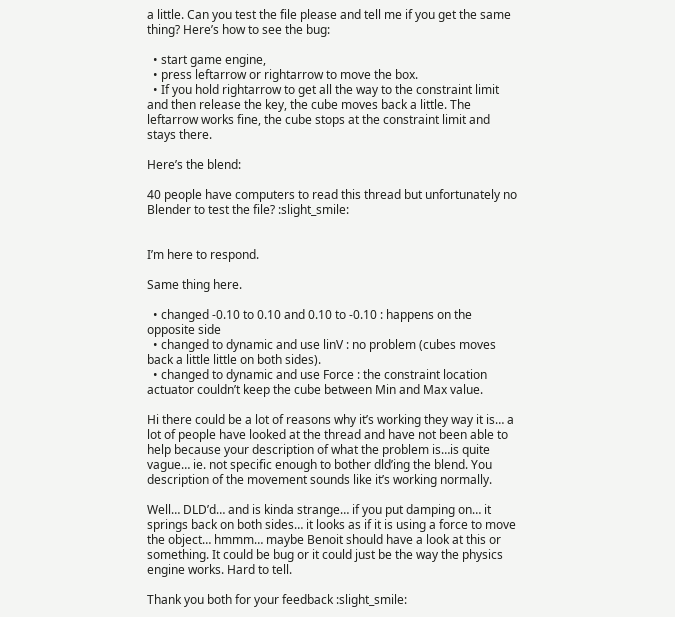a little. Can you test the file please and tell me if you get the same thing? Here’s how to see the bug:

  • start game engine,
  • press leftarrow or rightarrow to move the box.
  • If you hold rightarrow to get all the way to the constraint limit and then release the key, the cube moves back a little. The leftarrow works fine, the cube stops at the constraint limit and stays there.

Here’s the blend:

40 people have computers to read this thread but unfortunately no Blender to test the file? :slight_smile:


I’m here to respond.

Same thing here.

  • changed -0.10 to 0.10 and 0.10 to -0.10 : happens on the opposite side
  • changed to dynamic and use linV : no problem (cubes moves back a little little on both sides).
  • changed to dynamic and use Force : the constraint location actuator couldn’t keep the cube between Min and Max value.

Hi there could be a lot of reasons why it’s working they way it is… a lot of people have looked at the thread and have not been able to help because your description of what the problem is…is quite vague… ie. not specific enough to bother dld’ing the blend. You description of the movement sounds like it’s working normally.

Well… DLD’d… and is kinda strange… if you put damping on… it springs back on both sides… it looks as if it is using a force to move the object… hmmm… maybe Benoit should have a look at this or something. It could be bug or it could just be the way the physics engine works. Hard to tell.

Thank you both for your feedback :slight_smile: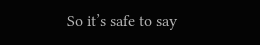So it’s safe to say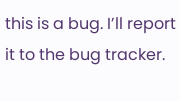this is a bug. I’ll report it to the bug tracker.